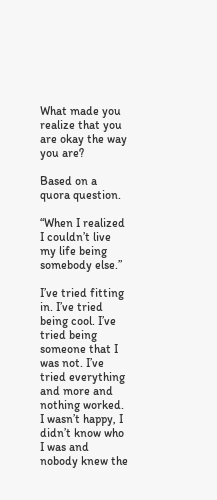What made you realize that you are okay the way you are?

Based on a quora question.

“When I realized I couldn’t live my life being somebody else.”

I’ve tried fitting in. I’ve tried being cool. I’ve tried being someone that I was not. I’ve tried everything and more and nothing worked. I wasn’t happy, I didn’t know who I was and nobody knew the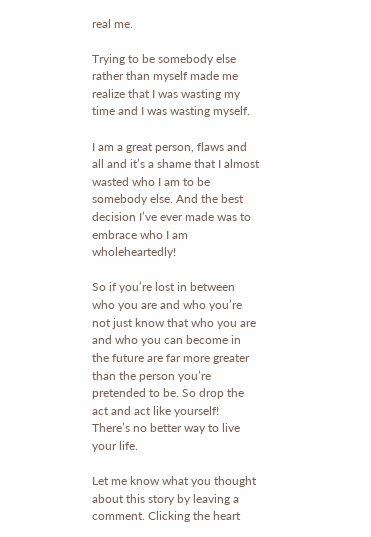real me.

Trying to be somebody else rather than myself made me realize that I was wasting my time and I was wasting myself.

I am a great person, flaws and all and it’s a shame that I almost wasted who I am to be somebody else. And the best decision I’ve ever made was to embrace who I am wholeheartedly!

So if you’re lost in between who you are and who you’re not just know that who you are and who you can become in the future are far more greater than the person you’re pretended to be. So drop the act and act like yourself! There’s no better way to live your life.

Let me know what you thought about this story by leaving a comment. Clicking the heart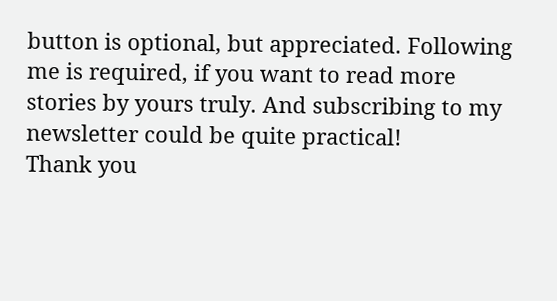button is optional, but appreciated. Following me is required, if you want to read more stories by yours truly. And subscribing to my newsletter could be quite practical!
Thank you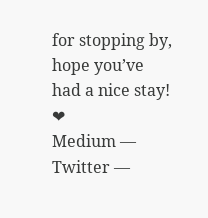for stopping by, hope you’ve had a nice stay! ❤
Medium — Twitter —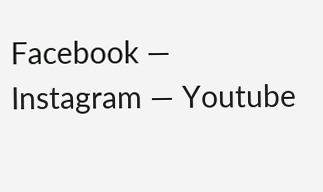Facebook — Instagram — Youtube